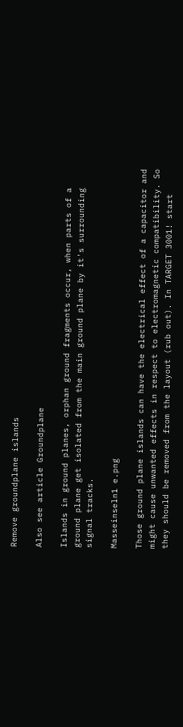Remove groundplane islands

Also see article Groundplane

Islands in ground planes, orphan ground fragments occur, when parts of a ground plane get isolated from the main ground plane by it's surrounding signal tracks.

Masseinseln1 e.png

Those ground plane islands can have the electrical effect of a capacitor and might cause unwanted effects in respect to electromagnetic compatibility. So they should be removed from the layout (rub out). In TARGET 3001! start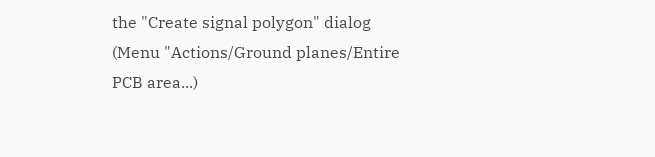the "Create signal polygon" dialog (Menu "Actions/Ground planes/Entire PCB area...)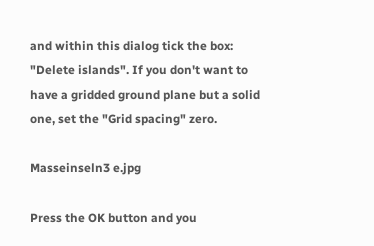and within this dialog tick the box: "Delete islands". If you don't want to have a gridded ground plane but a solid one, set the "Grid spacing" zero.

Masseinseln3 e.jpg

Press the OK button and you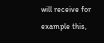will receive for example this,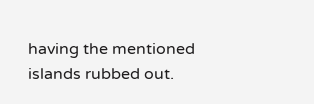having the mentioned islands rubbed out.